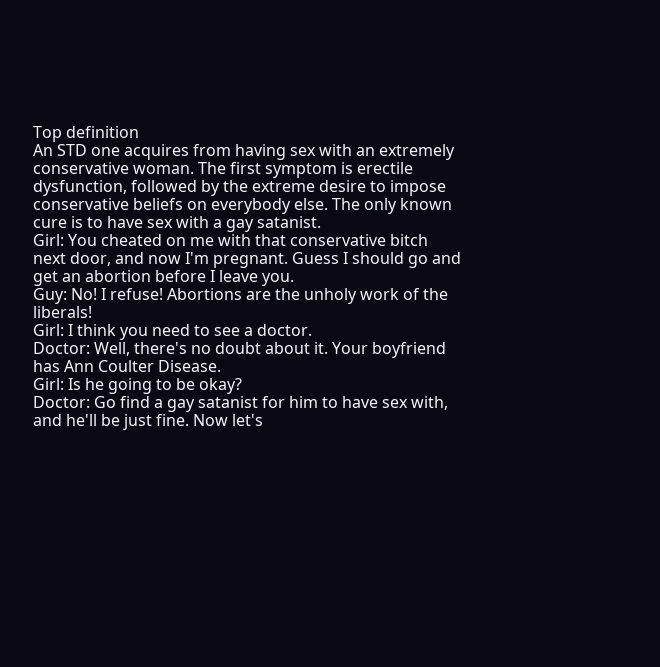Top definition
An STD one acquires from having sex with an extremely conservative woman. The first symptom is erectile dysfunction, followed by the extreme desire to impose conservative beliefs on everybody else. The only known cure is to have sex with a gay satanist.
Girl: You cheated on me with that conservative bitch next door, and now I'm pregnant. Guess I should go and get an abortion before I leave you.
Guy: No! I refuse! Abortions are the unholy work of the liberals!
Girl: I think you need to see a doctor.
Doctor: Well, there's no doubt about it. Your boyfriend has Ann Coulter Disease.
Girl: Is he going to be okay?
Doctor: Go find a gay satanist for him to have sex with, and he'll be just fine. Now let's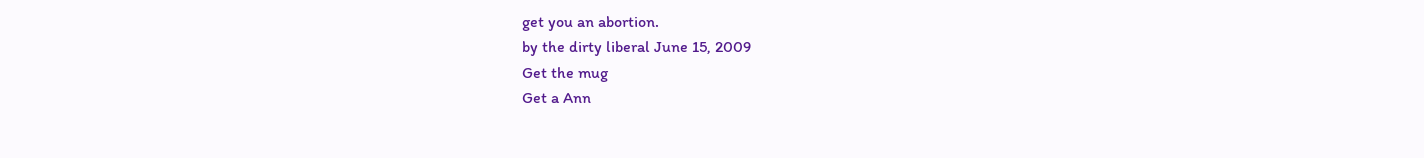get you an abortion.
by the dirty liberal June 15, 2009
Get the mug
Get a Ann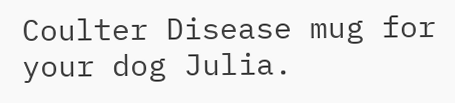Coulter Disease mug for your dog Julia.